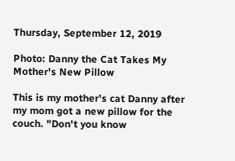Thursday, September 12, 2019

Photo: Danny the Cat Takes My Mother's New Pillow

This is my mother's cat Danny after my mom got a new pillow for the couch. "Don't you know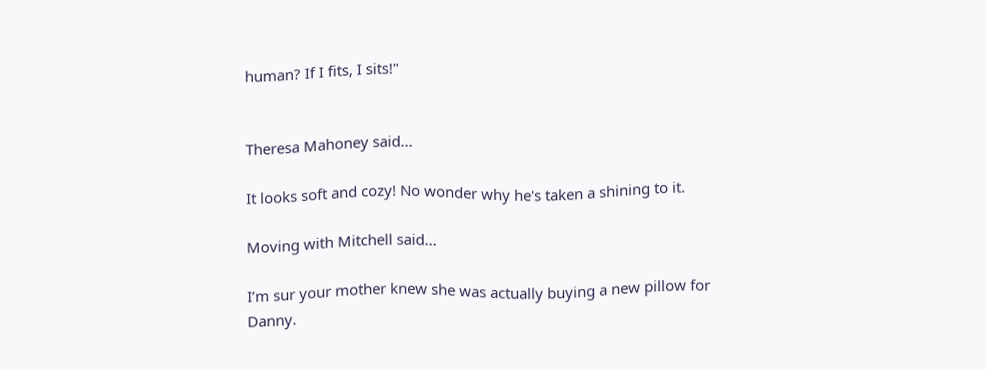human? If I fits, I sits!"


Theresa Mahoney said...

It looks soft and cozy! No wonder why he's taken a shining to it.

Moving with Mitchell said...

I’m sur your mother knew she was actually buying a new pillow for Danny.